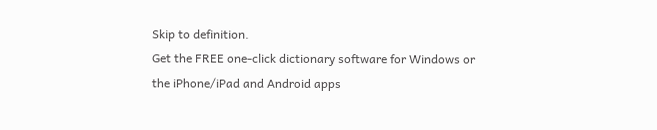Skip to definition.
Get the FREE one-click dictionary software for Windows or the iPhone/iPad and Android apps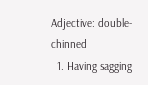Adjective: double-chinned
  1. Having sagging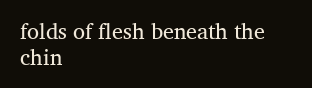folds of flesh beneath the chin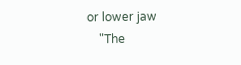or lower jaw
    "The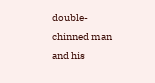double-chinned man and his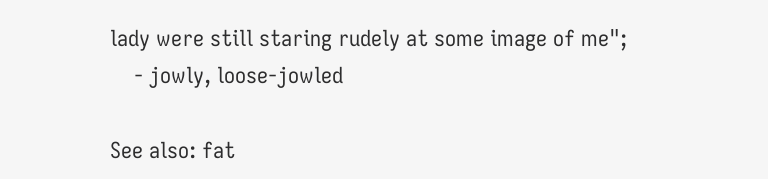lady were still staring rudely at some image of me";
    - jowly, loose-jowled

See also: fat